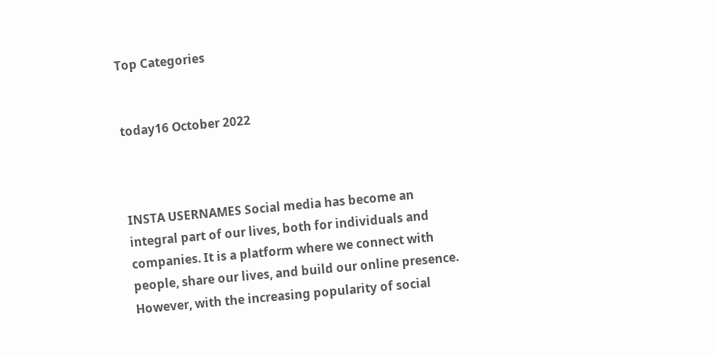Top Categories


today16 October 2022



INSTA USERNAMES Social media has become an integral part of our lives, both for individuals and companies. It is a platform where we connect with people, share our lives, and build our online presence. However, with the increasing popularity of social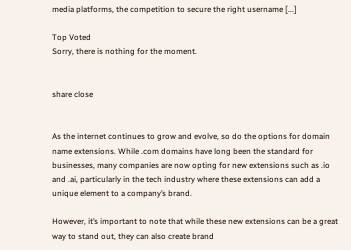media platforms, the competition to secure the right username [...]

Top Voted
Sorry, there is nothing for the moment.


share close


As the internet continues to grow and evolve, so do the options for domain name extensions. While .com domains have long been the standard for businesses, many companies are now opting for new extensions such as .io and .ai, particularly in the tech industry where these extensions can add a unique element to a company’s brand.

However, it’s important to note that while these new extensions can be a great way to stand out, they can also create brand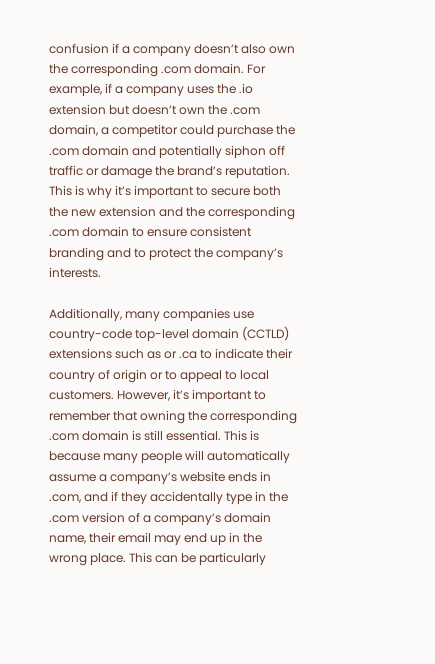confusion if a company doesn’t also own the corresponding .com domain. For example, if a company uses the .io extension but doesn’t own the .com domain, a competitor could purchase the .com domain and potentially siphon off traffic or damage the brand’s reputation. This is why it’s important to secure both the new extension and the corresponding .com domain to ensure consistent branding and to protect the company’s interests.

Additionally, many companies use country-code top-level domain (CCTLD) extensions such as or .ca to indicate their country of origin or to appeal to local customers. However, it’s important to remember that owning the corresponding .com domain is still essential. This is because many people will automatically assume a company’s website ends in .com, and if they accidentally type in the .com version of a company’s domain name, their email may end up in the wrong place. This can be particularly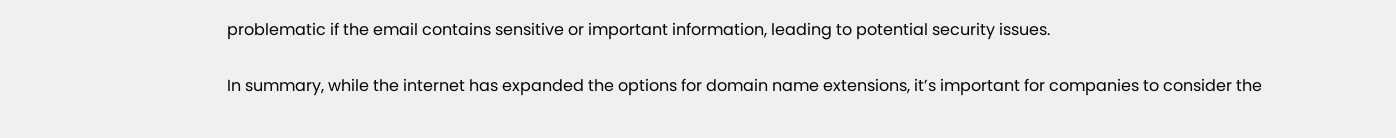problematic if the email contains sensitive or important information, leading to potential security issues.

In summary, while the internet has expanded the options for domain name extensions, it’s important for companies to consider the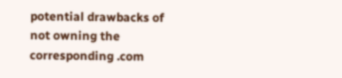potential drawbacks of not owning the corresponding .com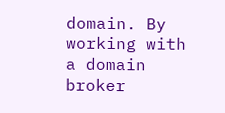domain. By working with a domain broker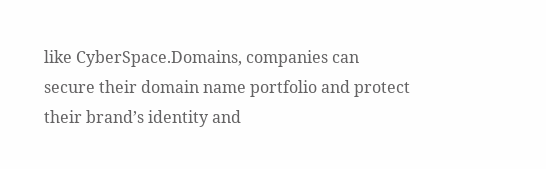like CyberSpace.Domains, companies can secure their domain name portfolio and protect their brand’s identity and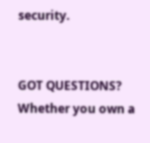security.


GOT QUESTIONS? Whether you own a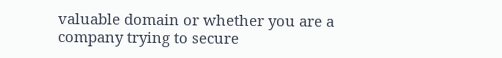valuable domain or whether you are a company trying to secure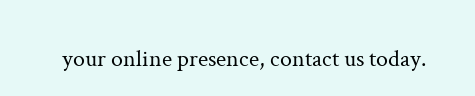your online presence, contact us today.